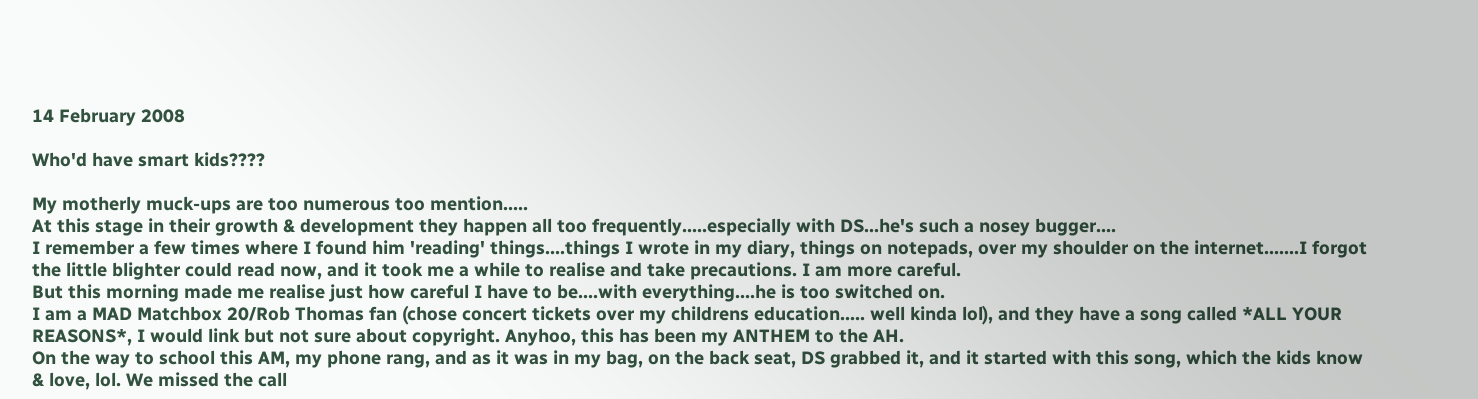14 February 2008

Who'd have smart kids????

My motherly muck-ups are too numerous too mention.....
At this stage in their growth & development they happen all too frequently.....especially with DS...he's such a nosey bugger....
I remember a few times where I found him 'reading' things....things I wrote in my diary, things on notepads, over my shoulder on the internet.......I forgot the little blighter could read now, and it took me a while to realise and take precautions. I am more careful.
But this morning made me realise just how careful I have to be....with everything....he is too switched on.
I am a MAD Matchbox 20/Rob Thomas fan (chose concert tickets over my childrens education..... well kinda lol), and they have a song called *ALL YOUR REASONS*, I would link but not sure about copyright. Anyhoo, this has been my ANTHEM to the AH.
On the way to school this AM, my phone rang, and as it was in my bag, on the back seat, DS grabbed it, and it started with this song, which the kids know & love, lol. We missed the call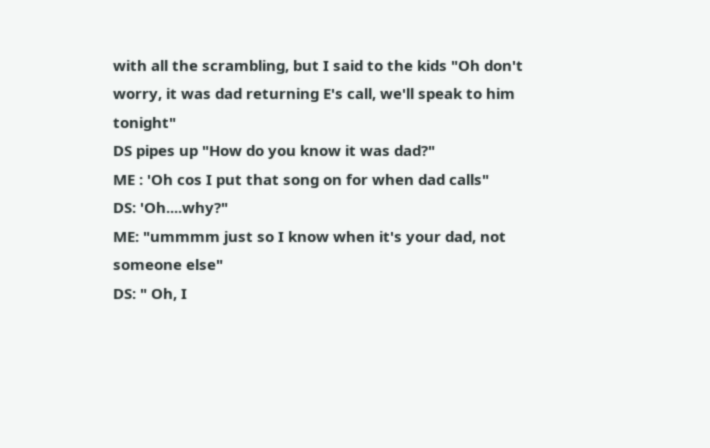with all the scrambling, but I said to the kids "Oh don't worry, it was dad returning E's call, we'll speak to him tonight"
DS pipes up "How do you know it was dad?"
ME : 'Oh cos I put that song on for when dad calls"
DS: 'Oh....why?"
ME: "ummmm just so I know when it's your dad, not someone else"
DS: " Oh, I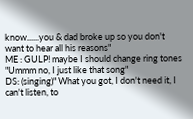know......you & dad broke up so you don't want to hear all his reasons"
ME : GULP! maybe I should change ring tones "Ummm no, I just like that song"
DS: (singing)" What you got, I don't need it, I can't listen, to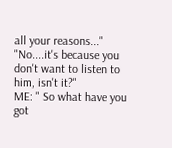all your reasons..."
"No....it's because you don't want to listen to him, isn't it?"
ME: " So what have you got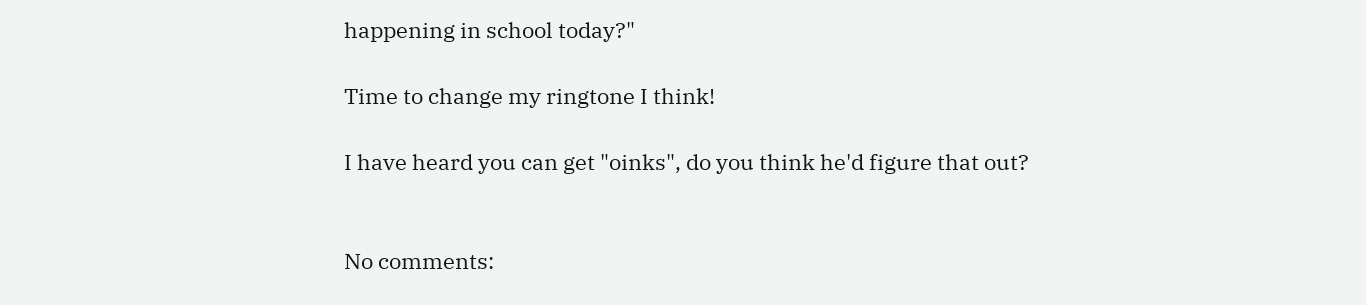happening in school today?"

Time to change my ringtone I think!

I have heard you can get "oinks", do you think he'd figure that out?


No comments: